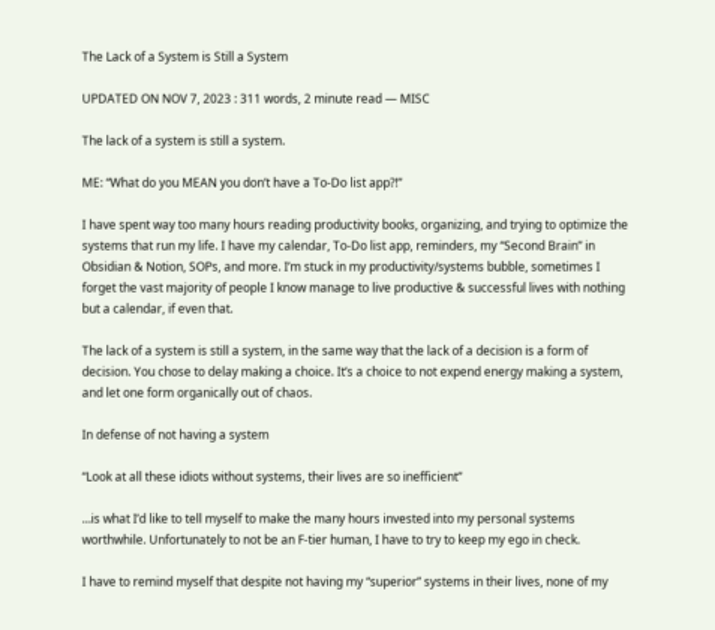The Lack of a System is Still a System

UPDATED ON NOV 7, 2023 : 311 words, 2 minute read — MISC

The lack of a system is still a system.

ME: “What do you MEAN you don’t have a To-Do list app?!”

I have spent way too many hours reading productivity books, organizing, and trying to optimize the systems that run my life. I have my calendar, To-Do list app, reminders, my “Second Brain” in Obsidian & Notion, SOPs, and more. I’m stuck in my productivity/systems bubble, sometimes I forget the vast majority of people I know manage to live productive & successful lives with nothing but a calendar, if even that.

The lack of a system is still a system, in the same way that the lack of a decision is a form of decision. You chose to delay making a choice. It’s a choice to not expend energy making a system, and let one form organically out of chaos.

In defense of not having a system

“Look at all these idiots without systems, their lives are so inefficient”

…is what I’d like to tell myself to make the many hours invested into my personal systems worthwhile. Unfortunately to not be an F-tier human, I have to try to keep my ego in check.

I have to remind myself that despite not having my “superior” systems in their lives, none of my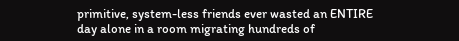primitive, system-less friends ever wasted an ENTIRE day alone in a room migrating hundreds of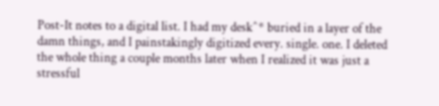Post-It notes to a digital list. I had my desk^* buried in a layer of the damn things, and I painstakingly digitized every. single. one. I deleted the whole thing a couple months later when I realized it was just a stressful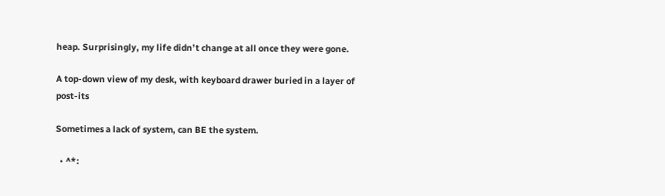heap. Surprisingly, my life didn’t change at all once they were gone.

A top-down view of my desk, with keyboard drawer buried in a layer of post-its

Sometimes a lack of system, can BE the system.

  • ^*: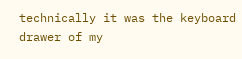technically it was the keyboard drawer of my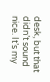desk, but that didn’t sound nice. It’s my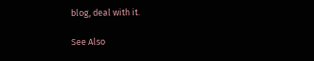blog, deal with it.

See Also